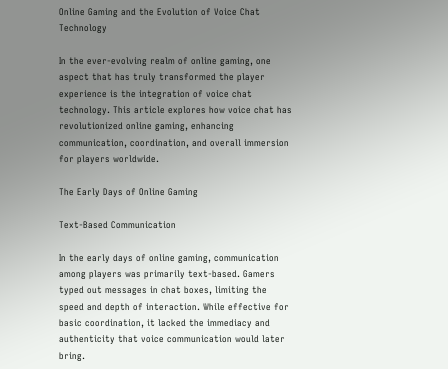Online Gaming and the Evolution of Voice Chat Technology

In the ever-evolving realm of online gaming, one aspect that has truly transformed the player experience is the integration of voice chat technology. This article explores how voice chat has revolutionized online gaming, enhancing communication, coordination, and overall immersion for players worldwide.

The Early Days of Online Gaming

Text-Based Communication

In the early days of online gaming, communication among players was primarily text-based. Gamers typed out messages in chat boxes, limiting the speed and depth of interaction. While effective for basic coordination, it lacked the immediacy and authenticity that voice communication would later bring.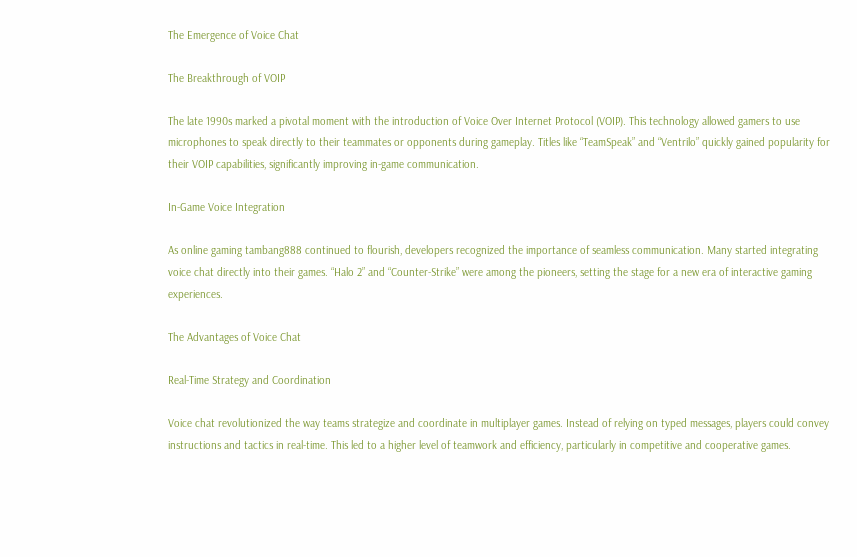The Emergence of Voice Chat

The Breakthrough of VOIP

The late 1990s marked a pivotal moment with the introduction of Voice Over Internet Protocol (VOIP). This technology allowed gamers to use microphones to speak directly to their teammates or opponents during gameplay. Titles like “TeamSpeak” and “Ventrilo” quickly gained popularity for their VOIP capabilities, significantly improving in-game communication.

In-Game Voice Integration

As online gaming tambang888 continued to flourish, developers recognized the importance of seamless communication. Many started integrating voice chat directly into their games. “Halo 2” and “Counter-Strike” were among the pioneers, setting the stage for a new era of interactive gaming experiences.

The Advantages of Voice Chat

Real-Time Strategy and Coordination

Voice chat revolutionized the way teams strategize and coordinate in multiplayer games. Instead of relying on typed messages, players could convey instructions and tactics in real-time. This led to a higher level of teamwork and efficiency, particularly in competitive and cooperative games.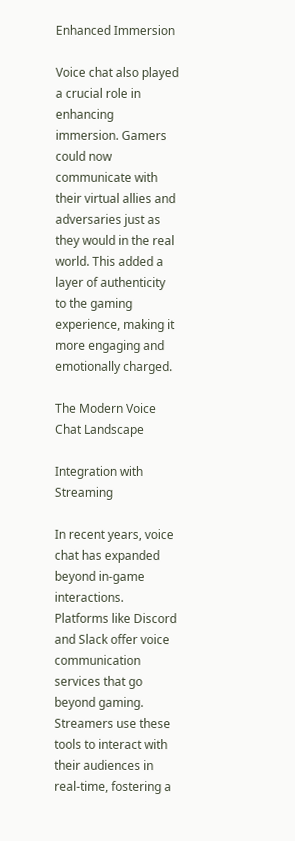Enhanced Immersion

Voice chat also played a crucial role in enhancing immersion. Gamers could now communicate with their virtual allies and adversaries just as they would in the real world. This added a layer of authenticity to the gaming experience, making it more engaging and emotionally charged.

The Modern Voice Chat Landscape

Integration with Streaming

In recent years, voice chat has expanded beyond in-game interactions. Platforms like Discord and Slack offer voice communication services that go beyond gaming. Streamers use these tools to interact with their audiences in real-time, fostering a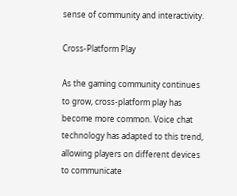sense of community and interactivity.

Cross-Platform Play

As the gaming community continues to grow, cross-platform play has become more common. Voice chat technology has adapted to this trend, allowing players on different devices to communicate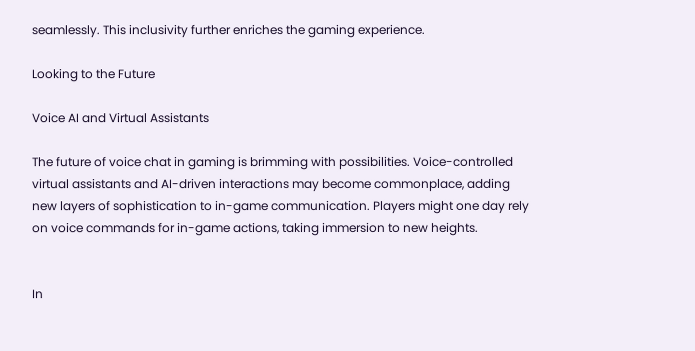seamlessly. This inclusivity further enriches the gaming experience.

Looking to the Future

Voice AI and Virtual Assistants

The future of voice chat in gaming is brimming with possibilities. Voice-controlled virtual assistants and AI-driven interactions may become commonplace, adding new layers of sophistication to in-game communication. Players might one day rely on voice commands for in-game actions, taking immersion to new heights.


In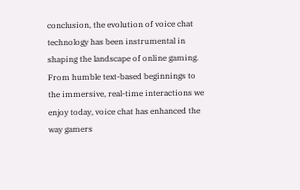conclusion, the evolution of voice chat technology has been instrumental in shaping the landscape of online gaming. From humble text-based beginnings to the immersive, real-time interactions we enjoy today, voice chat has enhanced the way gamers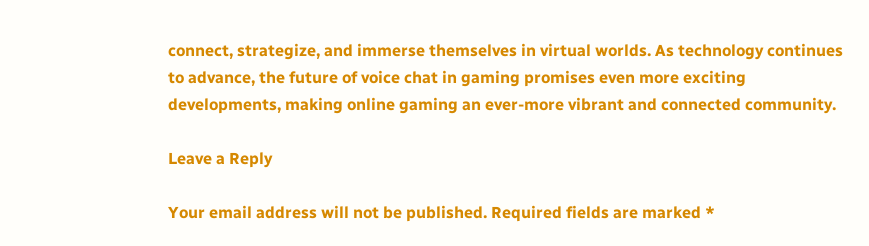connect, strategize, and immerse themselves in virtual worlds. As technology continues to advance, the future of voice chat in gaming promises even more exciting developments, making online gaming an ever-more vibrant and connected community.

Leave a Reply

Your email address will not be published. Required fields are marked *